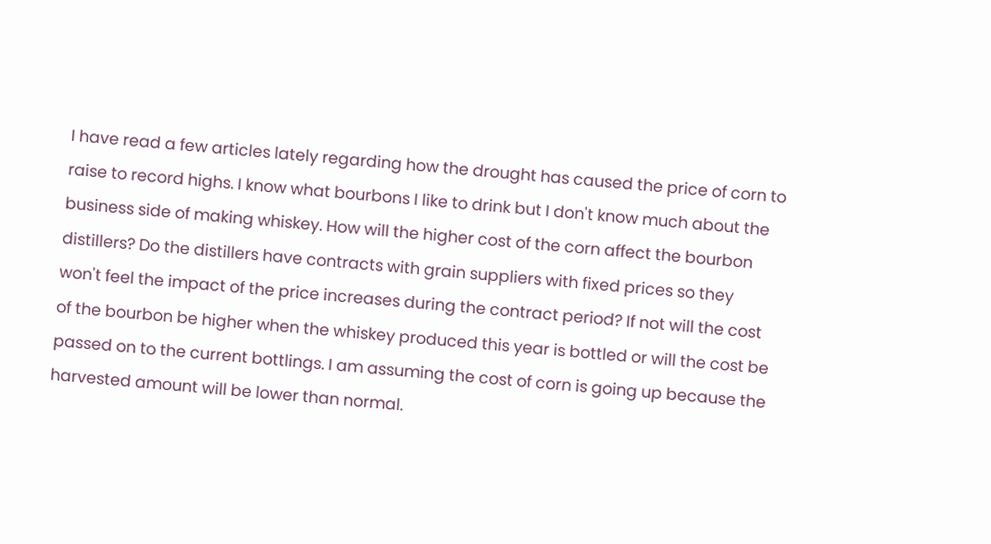I have read a few articles lately regarding how the drought has caused the price of corn to raise to record highs. I know what bourbons I like to drink but I don't know much about the business side of making whiskey. How will the higher cost of the corn affect the bourbon distillers? Do the distillers have contracts with grain suppliers with fixed prices so they won't feel the impact of the price increases during the contract period? If not will the cost of the bourbon be higher when the whiskey produced this year is bottled or will the cost be passed on to the current bottlings. I am assuming the cost of corn is going up because the harvested amount will be lower than normal.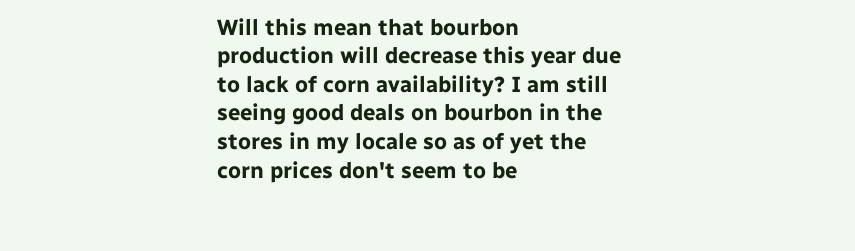Will this mean that bourbon production will decrease this year due to lack of corn availability? I am still seeing good deals on bourbon in the stores in my locale so as of yet the corn prices don't seem to be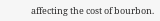affecting the cost of bourbon.